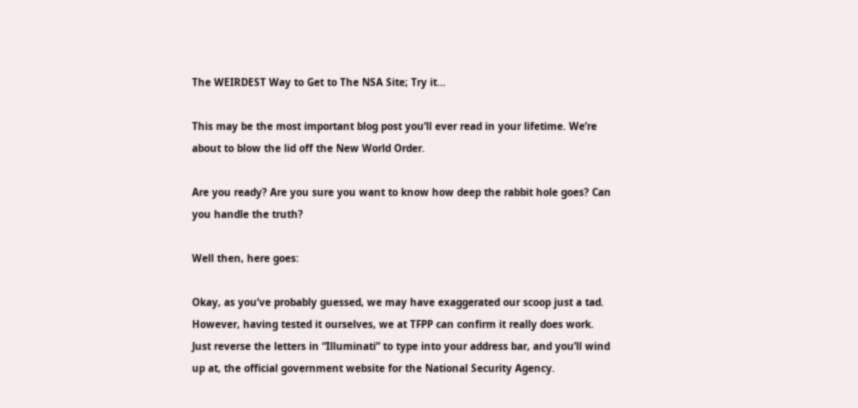The WEIRDEST Way to Get to The NSA Site; Try it…

This may be the most important blog post you’ll ever read in your lifetime. We’re about to blow the lid off the New World Order.

Are you ready? Are you sure you want to know how deep the rabbit hole goes? Can you handle the truth?

Well then, here goes:

Okay, as you’ve probably guessed, we may have exaggerated our scoop just a tad. However, having tested it ourselves, we at TFPP can confirm it really does work. Just reverse the letters in “Illuminati” to type into your address bar, and you’ll wind up at, the official government website for the National Security Agency.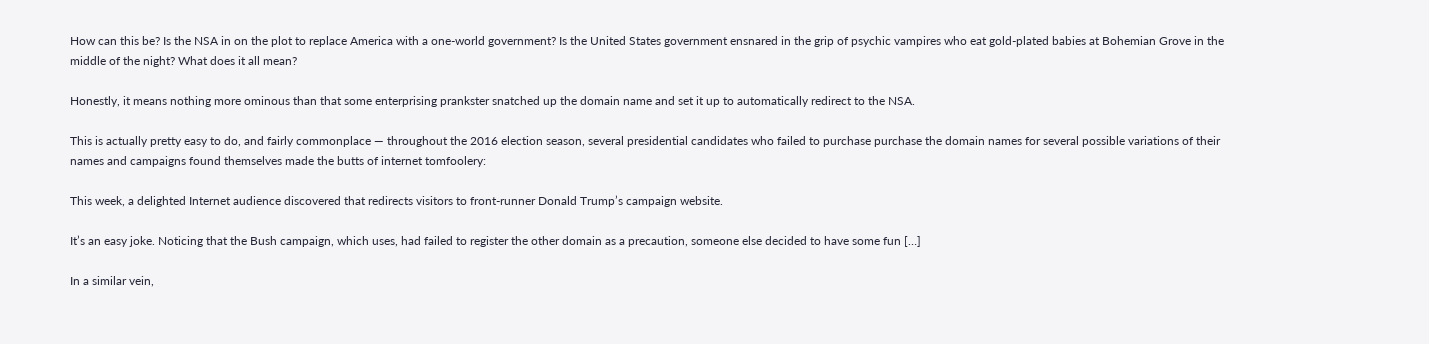How can this be? Is the NSA in on the plot to replace America with a one-world government? Is the United States government ensnared in the grip of psychic vampires who eat gold-plated babies at Bohemian Grove in the middle of the night? What does it all mean?

Honestly, it means nothing more ominous than that some enterprising prankster snatched up the domain name and set it up to automatically redirect to the NSA.

This is actually pretty easy to do, and fairly commonplace — throughout the 2016 election season, several presidential candidates who failed to purchase purchase the domain names for several possible variations of their names and campaigns found themselves made the butts of internet tomfoolery:

This week, a delighted Internet audience discovered that redirects visitors to front-runner Donald Trump’s campaign website.

It’s an easy joke. Noticing that the Bush campaign, which uses, had failed to register the other domain as a precaution, someone else decided to have some fun […]

In a similar vein,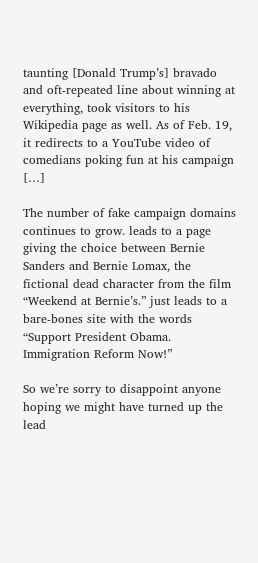taunting [Donald Trump’s] bravado and oft-repeated line about winning at everything, took visitors to his Wikipedia page as well. As of Feb. 19, it redirects to a YouTube video of comedians poking fun at his campaign […]

The number of fake campaign domains continues to grow. leads to a page giving the choice between Bernie Sanders and Bernie Lomax, the fictional dead character from the film “Weekend at Bernie’s.” just leads to a bare-bones site with the words “Support President Obama. Immigration Reform Now!”

So we’re sorry to disappoint anyone hoping we might have turned up the lead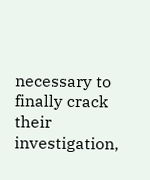necessary to finally crack their investigation,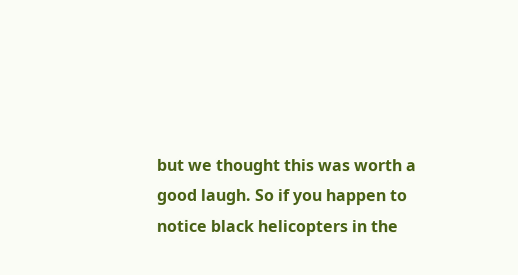but we thought this was worth a good laugh. So if you happen to notice black helicopters in the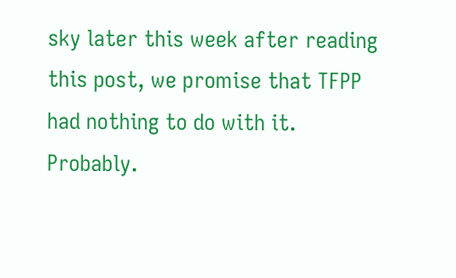sky later this week after reading this post, we promise that TFPP had nothing to do with it. Probably.